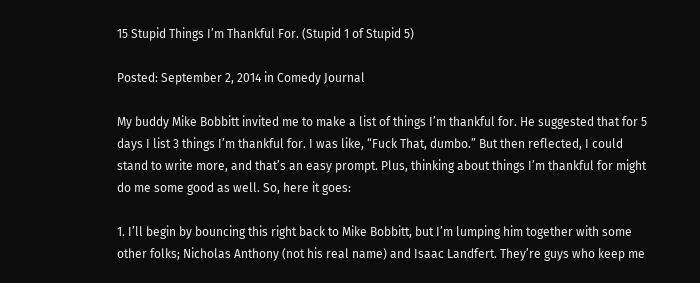15 Stupid Things I’m Thankful For. (Stupid 1 of Stupid 5)

Posted: September 2, 2014 in Comedy Journal

My buddy Mike Bobbitt invited me to make a list of things I’m thankful for. He suggested that for 5 days I list 3 things I’m thankful for. I was like, “Fuck That, dumbo.” But then reflected, I could stand to write more, and that’s an easy prompt. Plus, thinking about things I’m thankful for might do me some good as well. So, here it goes:

1. I’ll begin by bouncing this right back to Mike Bobbitt, but I’m lumping him together with some other folks; Nicholas Anthony (not his real name) and Isaac Landfert. They’re guys who keep me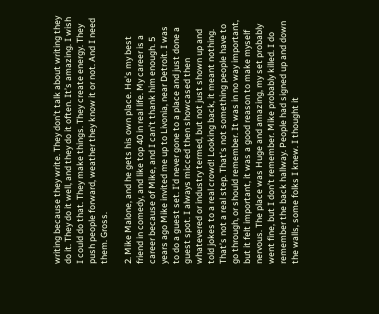writing because they write. They don’t talk about writing they do it. They do it well, and they do it often. It’s amazing. I wish I could do that. They make things. They create energy. They push people forward, weather they know it or not. And I need them. Gross.

2. Mike Malone, and he gets his own place. He’s my best friend in comedy, and like top 40 in real life. My career is a career because of Mike, and I can’t thank him enough. 5 years ago Mike invited me up to Livonia, near Detroit. I was to do a guest set. I’d never gone to a place and just done a guest spot. I always micced then showcased then whatevered or industry termed, but not just shown up and told jokes to a real crowd! Looking back, it meant nothing. That’s not a real step. That’s not something people have to go through, or should remember. It was in no way important, but it felt important, it was a good reason to make myself nervous. The place was Huge and amazing, my set probably went fine, but I don’t remember. Mike probably killed. I do remember the back hallway. People had signed up and down the walls, some folks I knew. I thought it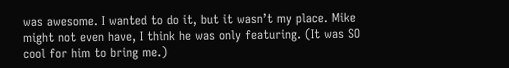was awesome. I wanted to do it, but it wasn’t my place. Mike might not even have, I think he was only featuring. (It was SO cool for him to bring me.)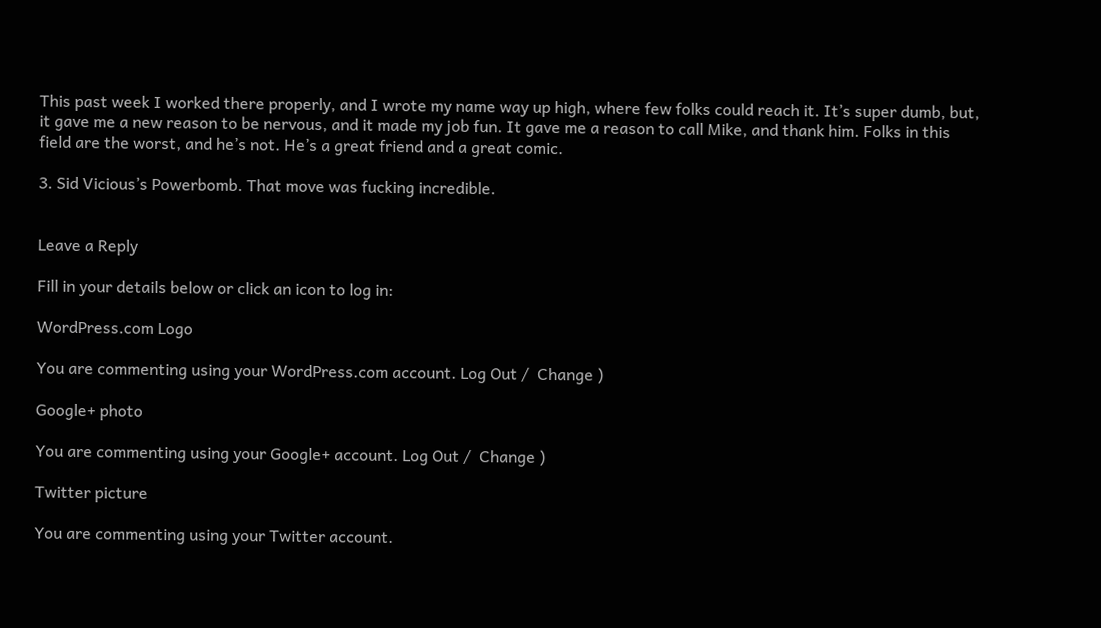This past week I worked there properly, and I wrote my name way up high, where few folks could reach it. It’s super dumb, but, it gave me a new reason to be nervous, and it made my job fun. It gave me a reason to call Mike, and thank him. Folks in this field are the worst, and he’s not. He’s a great friend and a great comic.

3. Sid Vicious’s Powerbomb. That move was fucking incredible.


Leave a Reply

Fill in your details below or click an icon to log in:

WordPress.com Logo

You are commenting using your WordPress.com account. Log Out /  Change )

Google+ photo

You are commenting using your Google+ account. Log Out /  Change )

Twitter picture

You are commenting using your Twitter account.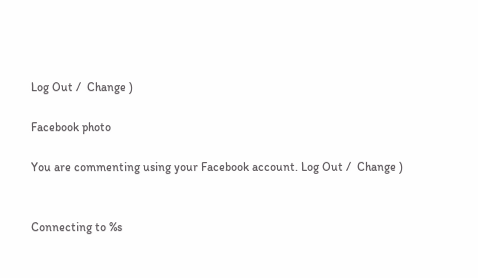Log Out /  Change )

Facebook photo

You are commenting using your Facebook account. Log Out /  Change )


Connecting to %s